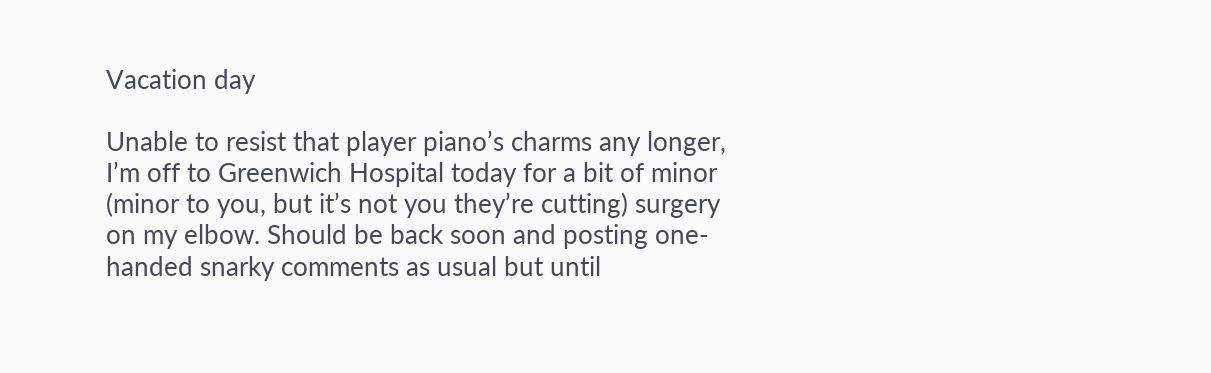Vacation day

Unable to resist that player piano’s charms any longer, I’m off to Greenwich Hospital today for a bit of minor (minor to you, but it’s not you they’re cutting) surgery on my elbow. Should be back soon and posting one-handed snarky comments as usual but until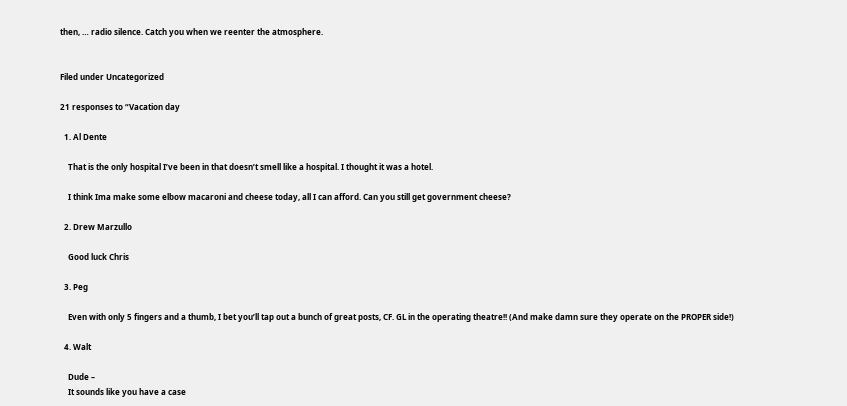then, … radio silence. Catch you when we reenter the atmosphere.


Filed under Uncategorized

21 responses to “Vacation day

  1. Al Dente

    That is the only hospital I’ve been in that doesn’t smell like a hospital. I thought it was a hotel.

    I think Ima make some elbow macaroni and cheese today, all I can afford. Can you still get government cheese?

  2. Drew Marzullo

    Good luck Chris

  3. Peg

    Even with only 5 fingers and a thumb, I bet you’ll tap out a bunch of great posts, CF. GL in the operating theatre!! (And make damn sure they operate on the PROPER side!)

  4. Walt

    Dude –
    It sounds like you have a case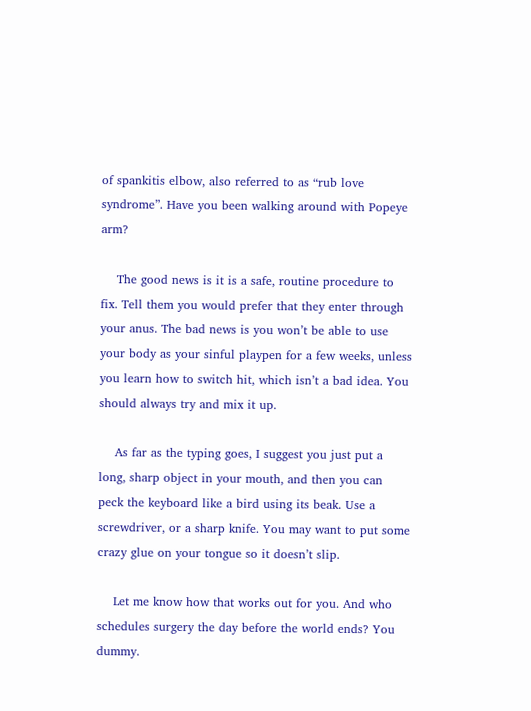of spankitis elbow, also referred to as “rub love syndrome”. Have you been walking around with Popeye arm?

    The good news is it is a safe, routine procedure to fix. Tell them you would prefer that they enter through your anus. The bad news is you won’t be able to use your body as your sinful playpen for a few weeks, unless you learn how to switch hit, which isn’t a bad idea. You should always try and mix it up.

    As far as the typing goes, I suggest you just put a long, sharp object in your mouth, and then you can peck the keyboard like a bird using its beak. Use a screwdriver, or a sharp knife. You may want to put some crazy glue on your tongue so it doesn’t slip.

    Let me know how that works out for you. And who schedules surgery the day before the world ends? You dummy.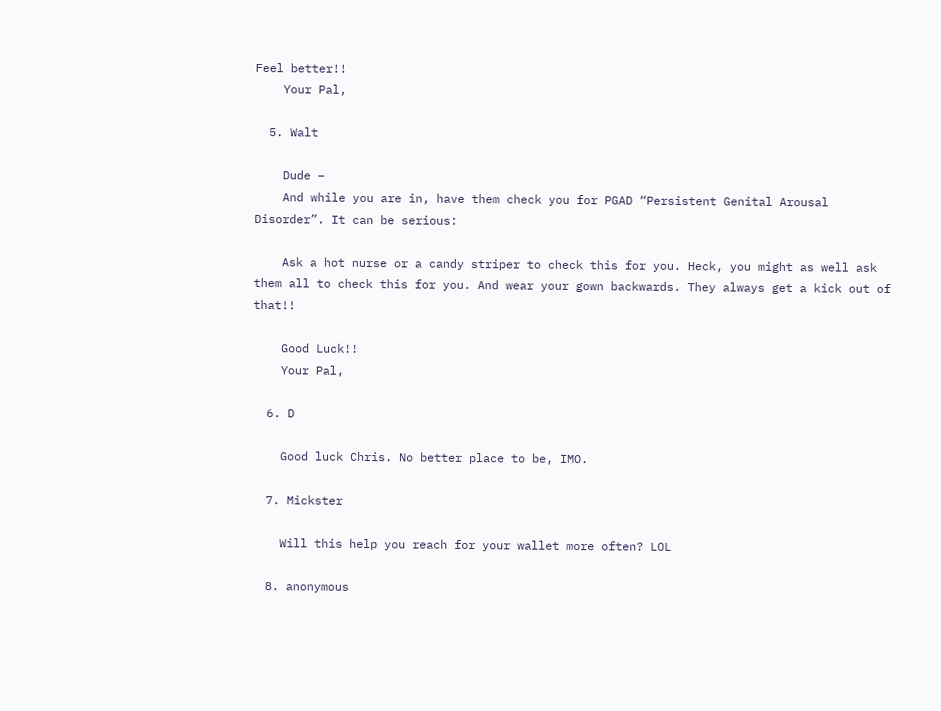Feel better!!
    Your Pal,

  5. Walt

    Dude –
    And while you are in, have them check you for PGAD “Persistent Genital Arousal Disorder”. It can be serious:

    Ask a hot nurse or a candy striper to check this for you. Heck, you might as well ask them all to check this for you. And wear your gown backwards. They always get a kick out of that!!

    Good Luck!!
    Your Pal,

  6. D

    Good luck Chris. No better place to be, IMO.

  7. Mickster

    Will this help you reach for your wallet more often? LOL

  8. anonymous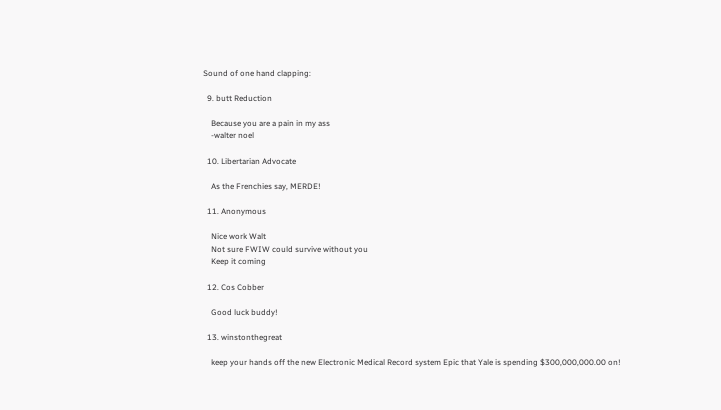Sound of one hand clapping:

  9. butt Reduction

    Because you are a pain in my ass
    -walter noel

  10. Libertarian Advocate

    As the Frenchies say, MERDE!

  11. Anonymous

    Nice work Walt
    Not sure FWIW could survive without you
    Keep it coming

  12. Cos Cobber

    Good luck buddy!

  13. winstonthegreat

    keep your hands off the new Electronic Medical Record system Epic that Yale is spending $300,000,000.00 on!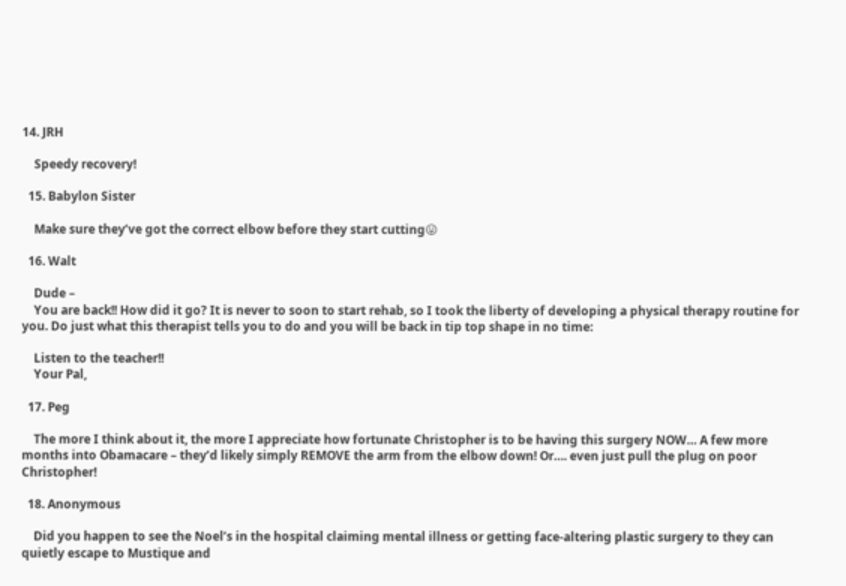14. JRH

    Speedy recovery!

  15. Babylon Sister

    Make sure they’ve got the correct elbow before they start cutting😛

  16. Walt

    Dude –
    You are back!! How did it go? It is never to soon to start rehab, so I took the liberty of developing a physical therapy routine for you. Do just what this therapist tells you to do and you will be back in tip top shape in no time:

    Listen to the teacher!!
    Your Pal,

  17. Peg

    The more I think about it, the more I appreciate how fortunate Christopher is to be having this surgery NOW… A few more months into Obamacare – they’d likely simply REMOVE the arm from the elbow down! Or…. even just pull the plug on poor Christopher!

  18. Anonymous

    Did you happen to see the Noel’s in the hospital claiming mental illness or getting face-altering plastic surgery to they can quietly escape to Mustique and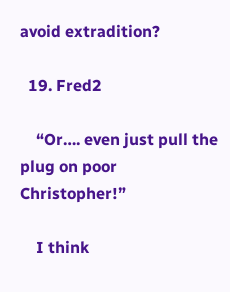avoid extradition?

  19. Fred2

    “Or…. even just pull the plug on poor Christopher!”

    I think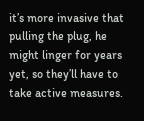it’s more invasive that pulling the plug, he might linger for years yet, so they’ll have to take active measures.